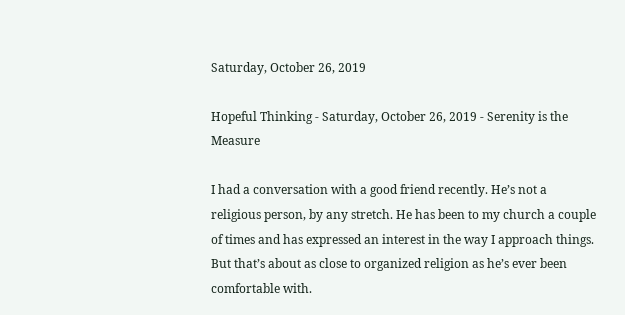Saturday, October 26, 2019

Hopeful Thinking - Saturday, October 26, 2019 - Serenity is the Measure

I had a conversation with a good friend recently. He’s not a religious person, by any stretch. He has been to my church a couple of times and has expressed an interest in the way I approach things. But that’s about as close to organized religion as he’s ever been comfortable with.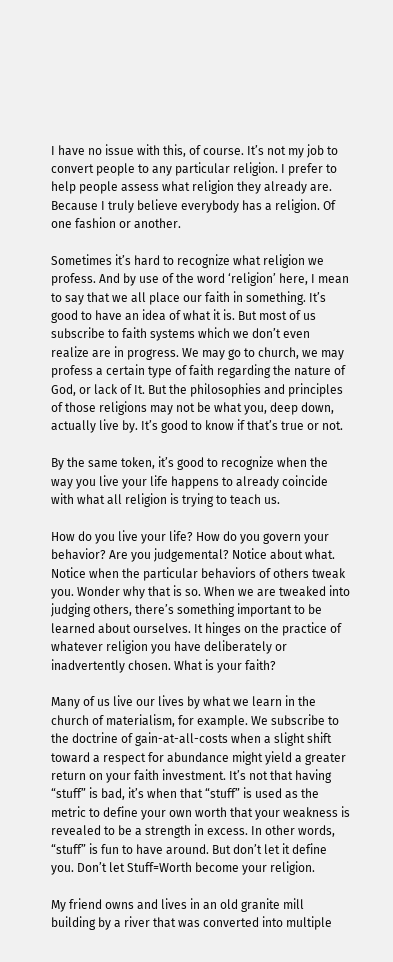I have no issue with this, of course. It’s not my job to convert people to any particular religion. I prefer to help people assess what religion they already are. Because I truly believe everybody has a religion. Of one fashion or another.

Sometimes it’s hard to recognize what religion we profess. And by use of the word ‘religion’ here, I mean to say that we all place our faith in something. It’s good to have an idea of what it is. But most of us subscribe to faith systems which we don’t even realize are in progress. We may go to church, we may profess a certain type of faith regarding the nature of God, or lack of It. But the philosophies and principles of those religions may not be what you, deep down, actually live by. It’s good to know if that’s true or not.

By the same token, it’s good to recognize when the way you live your life happens to already coincide with what all religion is trying to teach us.

How do you live your life? How do you govern your behavior? Are you judgemental? Notice about what. Notice when the particular behaviors of others tweak you. Wonder why that is so. When we are tweaked into judging others, there’s something important to be learned about ourselves. It hinges on the practice of whatever religion you have deliberately or inadvertently chosen. What is your faith?

Many of us live our lives by what we learn in the church of materialism, for example. We subscribe to the doctrine of gain-at-all-costs when a slight shift toward a respect for abundance might yield a greater return on your faith investment. It’s not that having “stuff” is bad, it’s when that “stuff” is used as the metric to define your own worth that your weakness is revealed to be a strength in excess. In other words, “stuff” is fun to have around. But don’t let it define you. Don’t let Stuff=Worth become your religion.

My friend owns and lives in an old granite mill building by a river that was converted into multiple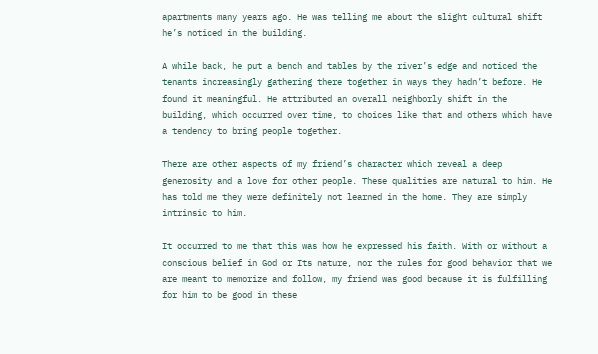apartments many years ago. He was telling me about the slight cultural shift he’s noticed in the building.

A while back, he put a bench and tables by the river’s edge and noticed the tenants increasingly gathering there together in ways they hadn’t before. He found it meaningful. He attributed an overall neighborly shift in the building, which occurred over time, to choices like that and others which have a tendency to bring people together.

There are other aspects of my friend’s character which reveal a deep generosity and a love for other people. These qualities are natural to him. He has told me they were definitely not learned in the home. They are simply intrinsic to him.

It occurred to me that this was how he expressed his faith. With or without a conscious belief in God or Its nature, nor the rules for good behavior that we are meant to memorize and follow, my friend was good because it is fulfilling for him to be good in these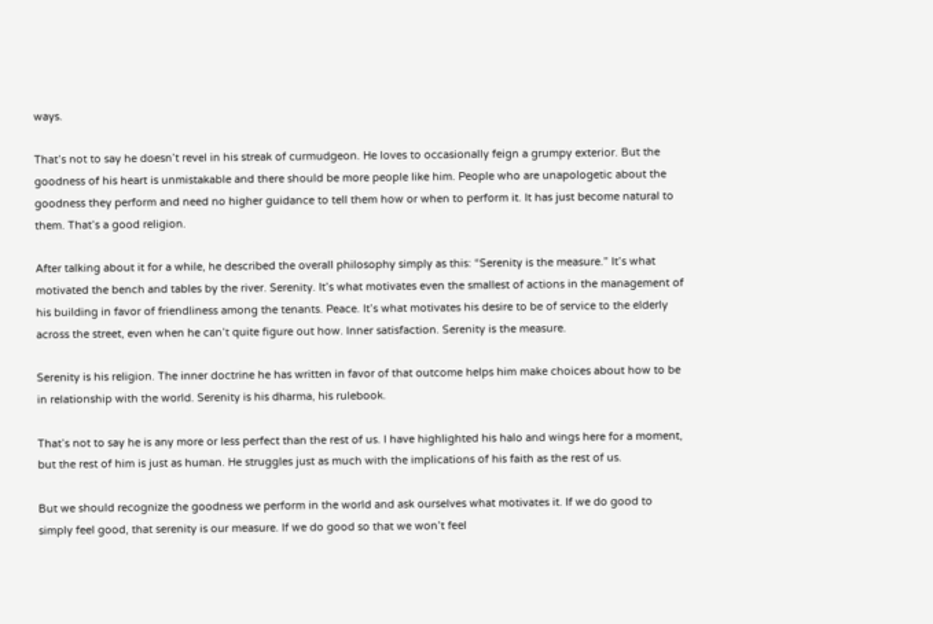ways.

That’s not to say he doesn’t revel in his streak of curmudgeon. He loves to occasionally feign a grumpy exterior. But the goodness of his heart is unmistakable and there should be more people like him. People who are unapologetic about the goodness they perform and need no higher guidance to tell them how or when to perform it. It has just become natural to them. That’s a good religion.

After talking about it for a while, he described the overall philosophy simply as this: “Serenity is the measure.” It’s what motivated the bench and tables by the river. Serenity. It’s what motivates even the smallest of actions in the management of his building in favor of friendliness among the tenants. Peace. It’s what motivates his desire to be of service to the elderly across the street, even when he can’t quite figure out how. Inner satisfaction. Serenity is the measure.

Serenity is his religion. The inner doctrine he has written in favor of that outcome helps him make choices about how to be in relationship with the world. Serenity is his dharma, his rulebook.

That’s not to say he is any more or less perfect than the rest of us. I have highlighted his halo and wings here for a moment, but the rest of him is just as human. He struggles just as much with the implications of his faith as the rest of us.

But we should recognize the goodness we perform in the world and ask ourselves what motivates it. If we do good to simply feel good, that serenity is our measure. If we do good so that we won’t feel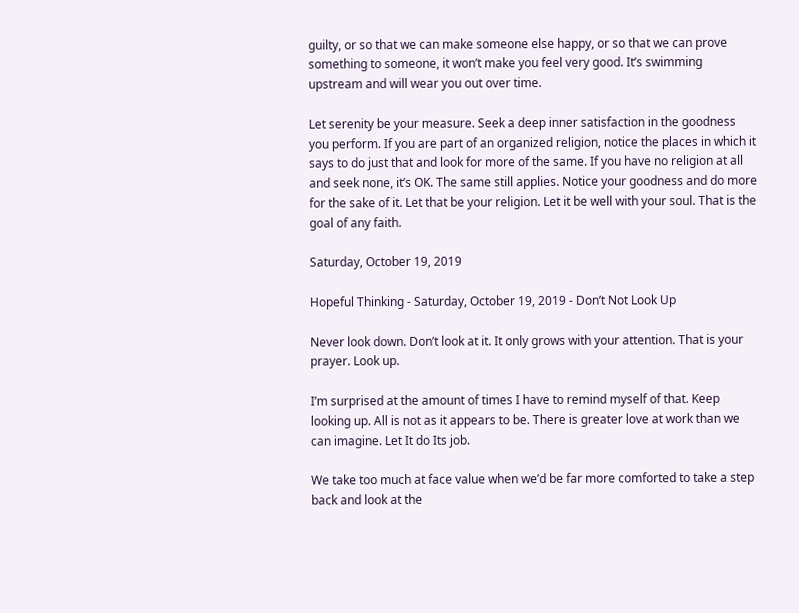guilty, or so that we can make someone else happy, or so that we can prove something to someone, it won’t make you feel very good. It’s swimming upstream and will wear you out over time.

Let serenity be your measure. Seek a deep inner satisfaction in the goodness you perform. If you are part of an organized religion, notice the places in which it says to do just that and look for more of the same. If you have no religion at all and seek none, it’s OK. The same still applies. Notice your goodness and do more for the sake of it. Let that be your religion. Let it be well with your soul. That is the goal of any faith.

Saturday, October 19, 2019

Hopeful Thinking - Saturday, October 19, 2019 - Don’t Not Look Up

Never look down. Don’t look at it. It only grows with your attention. That is your prayer. Look up.

I’m surprised at the amount of times I have to remind myself of that. Keep looking up. All is not as it appears to be. There is greater love at work than we can imagine. Let It do Its job.

We take too much at face value when we’d be far more comforted to take a step back and look at the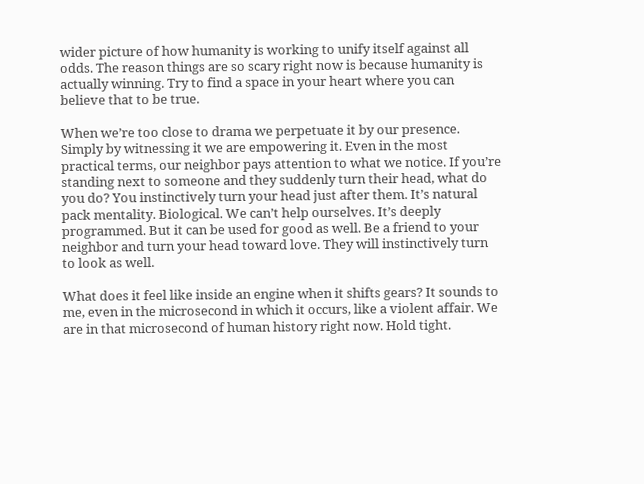wider picture of how humanity is working to unify itself against all odds. The reason things are so scary right now is because humanity is actually winning. Try to find a space in your heart where you can believe that to be true.

When we’re too close to drama we perpetuate it by our presence. Simply by witnessing it we are empowering it. Even in the most practical terms, our neighbor pays attention to what we notice. If you’re standing next to someone and they suddenly turn their head, what do you do? You instinctively turn your head just after them. It’s natural pack mentality. Biological. We can’t help ourselves. It’s deeply programmed. But it can be used for good as well. Be a friend to your neighbor and turn your head toward love. They will instinctively turn to look as well.

What does it feel like inside an engine when it shifts gears? It sounds to me, even in the microsecond in which it occurs, like a violent affair. We are in that microsecond of human history right now. Hold tight.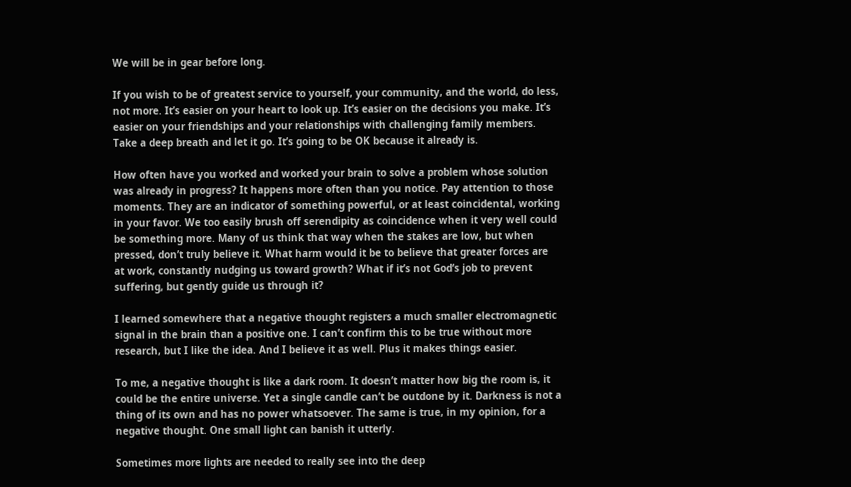We will be in gear before long.

If you wish to be of greatest service to yourself, your community, and the world, do less, not more. It’s easier on your heart to look up. It’s easier on the decisions you make. It’s easier on your friendships and your relationships with challenging family members. Take a deep breath and let it go. It’s going to be OK because it already is.

How often have you worked and worked your brain to solve a problem whose solution was already in progress? It happens more often than you notice. Pay attention to those moments. They are an indicator of something powerful, or at least coincidental, working in your favor. We too easily brush off serendipity as coincidence when it very well could be something more. Many of us think that way when the stakes are low, but when pressed, don’t truly believe it. What harm would it be to believe that greater forces are at work, constantly nudging us toward growth? What if it’s not God‘s job to prevent suffering, but gently guide us through it?

I learned somewhere that a negative thought registers a much smaller electromagnetic signal in the brain than a positive one. I can’t confirm this to be true without more research, but I like the idea. And I believe it as well. Plus it makes things easier.

To me, a negative thought is like a dark room. It doesn’t matter how big the room is, it could be the entire universe. Yet a single candle can’t be outdone by it. Darkness is not a thing of its own and has no power whatsoever. The same is true, in my opinion, for a negative thought. One small light can banish it utterly.

Sometimes more lights are needed to really see into the deep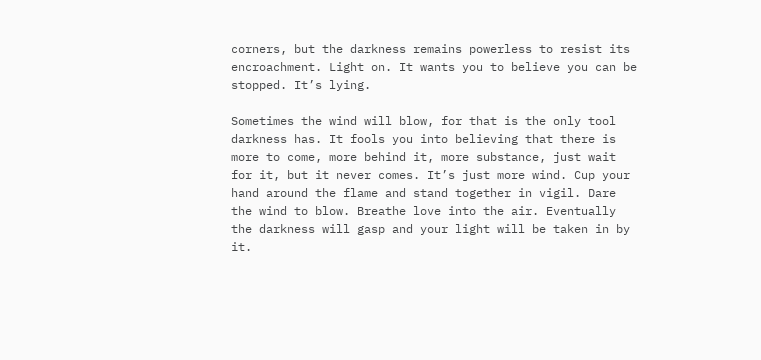corners, but the darkness remains powerless to resist its encroachment. Light on. It wants you to believe you can be stopped. It’s lying.

Sometimes the wind will blow, for that is the only tool darkness has. It fools you into believing that there is more to come, more behind it, more substance, just wait for it, but it never comes. It’s just more wind. Cup your hand around the flame and stand together in vigil. Dare the wind to blow. Breathe love into the air. Eventually the darkness will gasp and your light will be taken in by it.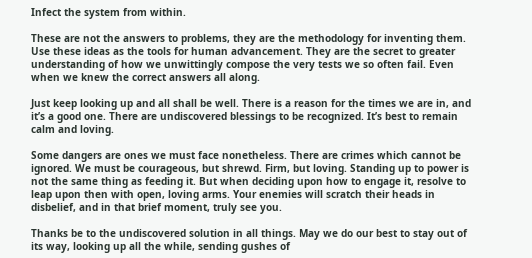Infect the system from within.

These are not the answers to problems, they are the methodology for inventing them. Use these ideas as the tools for human advancement. They are the secret to greater understanding of how we unwittingly compose the very tests we so often fail. Even when we knew the correct answers all along.

Just keep looking up and all shall be well. There is a reason for the times we are in, and it’s a good one. There are undiscovered blessings to be recognized. It’s best to remain calm and loving.

Some dangers are ones we must face nonetheless. There are crimes which cannot be ignored. We must be courageous, but shrewd. Firm, but loving. Standing up to power is not the same thing as feeding it. But when deciding upon how to engage it, resolve to leap upon then with open, loving arms. Your enemies will scratch their heads in disbelief, and in that brief moment, truly see you.

Thanks be to the undiscovered solution in all things. May we do our best to stay out of its way, looking up all the while, sending gushes of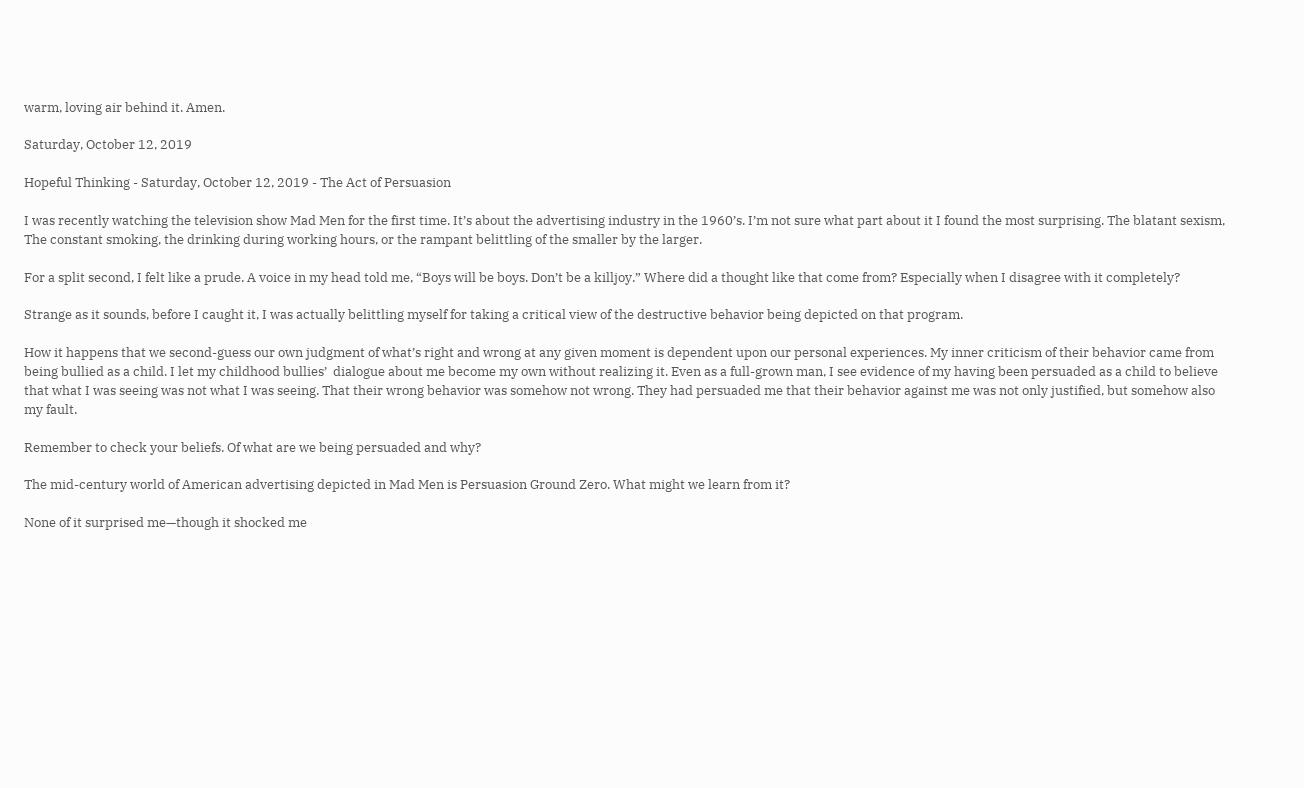warm, loving air behind it. Amen.

Saturday, October 12, 2019

Hopeful Thinking - Saturday, October 12, 2019 - The Act of Persuasion

I was recently watching the television show Mad Men for the first time. It’s about the advertising industry in the 1960’s. I’m not sure what part about it I found the most surprising. The blatant sexism, The constant smoking, the drinking during working hours, or the rampant belittling of the smaller by the larger.

For a split second, I felt like a prude. A voice in my head told me, “Boys will be boys. Don’t be a killjoy.” Where did a thought like that come from? Especially when I disagree with it completely?

Strange as it sounds, before I caught it, I was actually belittling myself for taking a critical view of the destructive behavior being depicted on that program.

How it happens that we second-guess our own judgment of what’s right and wrong at any given moment is dependent upon our personal experiences. My inner criticism of their behavior came from being bullied as a child. I let my childhood bullies’  dialogue about me become my own without realizing it. Even as a full-grown man, I see evidence of my having been persuaded as a child to believe that what I was seeing was not what I was seeing. That their wrong behavior was somehow not wrong. They had persuaded me that their behavior against me was not only justified, but somehow also my fault.

Remember to check your beliefs. Of what are we being persuaded and why?

The mid-century world of American advertising depicted in Mad Men is Persuasion Ground Zero. What might we learn from it?

None of it surprised me—though it shocked me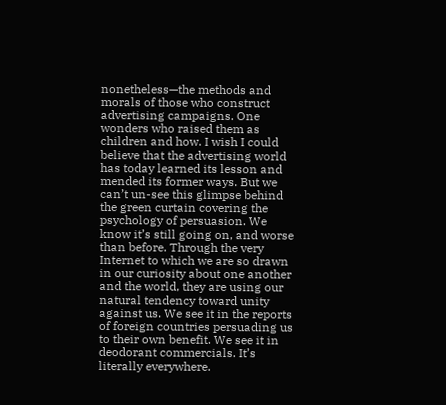nonetheless—the methods and morals of those who construct advertising campaigns. One wonders who raised them as children and how. I wish I could believe that the advertising world has today learned its lesson and mended its former ways. But we can’t un-see this glimpse behind the green curtain covering the psychology of persuasion. We know it’s still going on, and worse than before. Through the very Internet to which we are so drawn in our curiosity about one another and the world, they are using our natural tendency toward unity against us. We see it in the reports of foreign countries persuading us to their own benefit. We see it in deodorant commercials. It’s literally everywhere.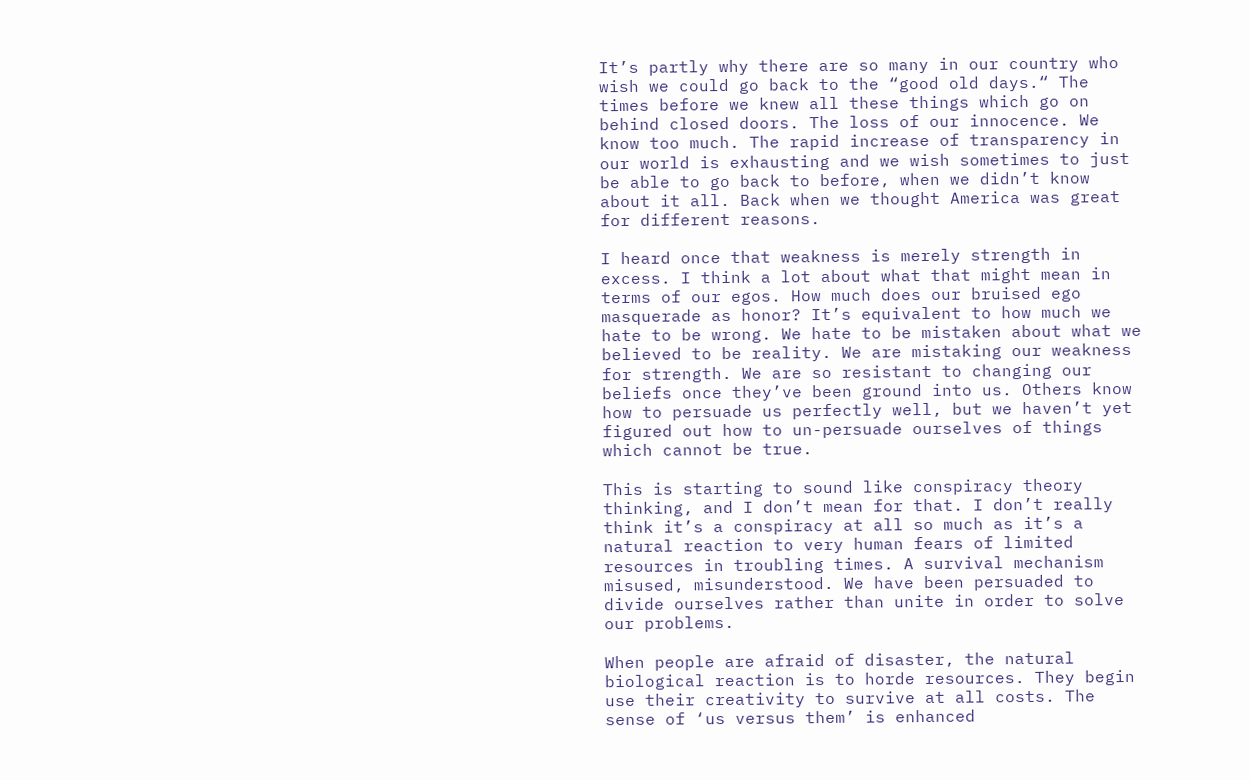It’s partly why there are so many in our country who wish we could go back to the “good old days.“ The times before we knew all these things which go on behind closed doors. The loss of our innocence. We know too much. The rapid increase of transparency in our world is exhausting and we wish sometimes to just be able to go back to before, when we didn’t know about it all. Back when we thought America was great for different reasons.

I heard once that weakness is merely strength in excess. I think a lot about what that might mean in terms of our egos. How much does our bruised ego masquerade as honor? It’s equivalent to how much we hate to be wrong. We hate to be mistaken about what we believed to be reality. We are mistaking our weakness for strength. We are so resistant to changing our beliefs once they’ve been ground into us. Others know how to persuade us perfectly well, but we haven’t yet figured out how to un-persuade ourselves of things which cannot be true.

This is starting to sound like conspiracy theory thinking, and I don’t mean for that. I don’t really think it’s a conspiracy at all so much as it’s a natural reaction to very human fears of limited resources in troubling times. A survival mechanism misused, misunderstood. We have been persuaded to divide ourselves rather than unite in order to solve our problems.

When people are afraid of disaster, the natural biological reaction is to horde resources. They begin use their creativity to survive at all costs. The sense of ‘us versus them’ is enhanced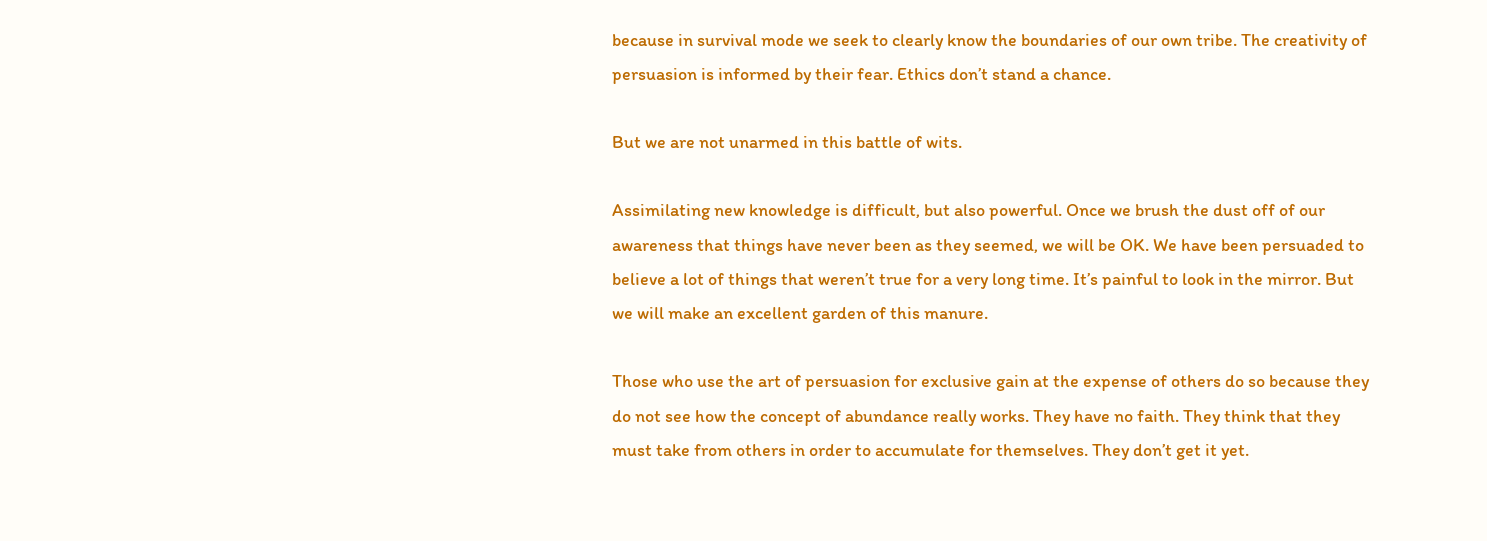because in survival mode we seek to clearly know the boundaries of our own tribe. The creativity of persuasion is informed by their fear. Ethics don’t stand a chance.

But we are not unarmed in this battle of wits.

Assimilating new knowledge is difficult, but also powerful. Once we brush the dust off of our awareness that things have never been as they seemed, we will be OK. We have been persuaded to believe a lot of things that weren’t true for a very long time. It’s painful to look in the mirror. But we will make an excellent garden of this manure.

Those who use the art of persuasion for exclusive gain at the expense of others do so because they do not see how the concept of abundance really works. They have no faith. They think that they must take from others in order to accumulate for themselves. They don’t get it yet.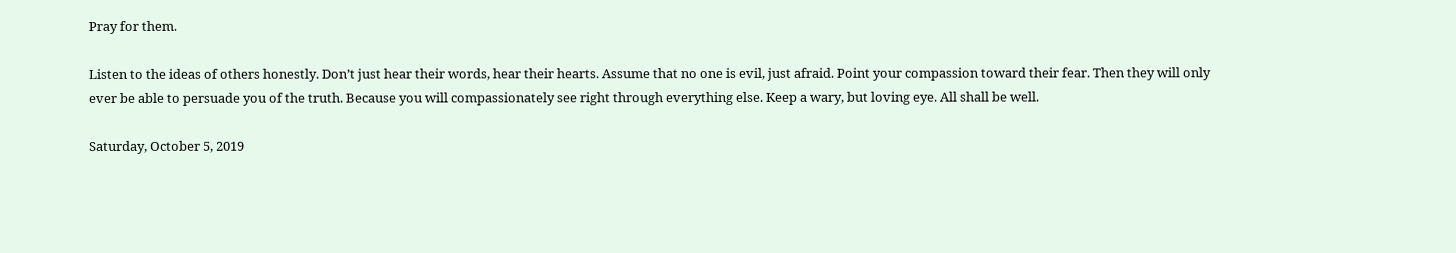Pray for them.

Listen to the ideas of others honestly. Don’t just hear their words, hear their hearts. Assume that no one is evil, just afraid. Point your compassion toward their fear. Then they will only ever be able to persuade you of the truth. Because you will compassionately see right through everything else. Keep a wary, but loving eye. All shall be well.

Saturday, October 5, 2019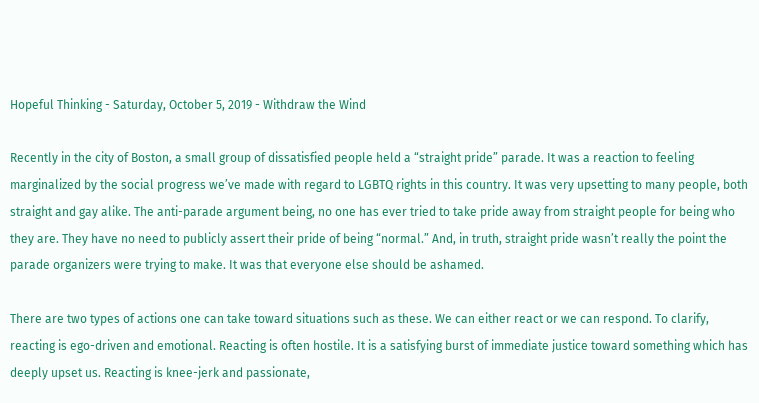Hopeful Thinking - Saturday, October 5, 2019 - Withdraw the Wind

Recently in the city of Boston, a small group of dissatisfied people held a “straight pride” parade. It was a reaction to feeling marginalized by the social progress we’ve made with regard to LGBTQ rights in this country. It was very upsetting to many people, both straight and gay alike. The anti-parade argument being, no one has ever tried to take pride away from straight people for being who they are. They have no need to publicly assert their pride of being “normal.” And, in truth, straight pride wasn’t really the point the parade organizers were trying to make. It was that everyone else should be ashamed.

There are two types of actions one can take toward situations such as these. We can either react or we can respond. To clarify, reacting is ego-driven and emotional. Reacting is often hostile. It is a satisfying burst of immediate justice toward something which has deeply upset us. Reacting is knee-jerk and passionate,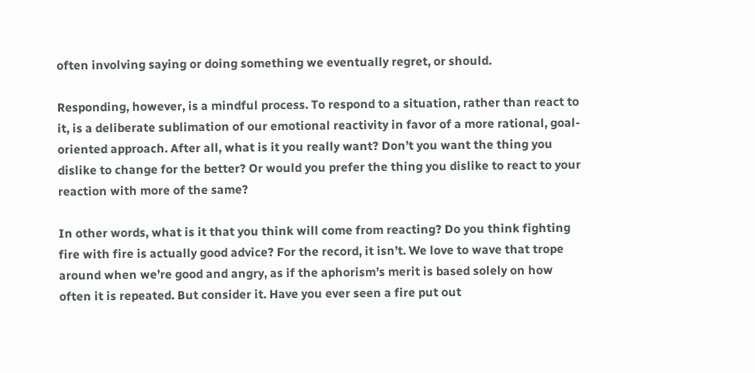often involving saying or doing something we eventually regret, or should.

Responding, however, is a mindful process. To respond to a situation, rather than react to it, is a deliberate sublimation of our emotional reactivity in favor of a more rational, goal-oriented approach. After all, what is it you really want? Don’t you want the thing you dislike to change for the better? Or would you prefer the thing you dislike to react to your reaction with more of the same?

In other words, what is it that you think will come from reacting? Do you think fighting fire with fire is actually good advice? For the record, it isn’t. We love to wave that trope around when we’re good and angry, as if the aphorism’s merit is based solely on how often it is repeated. But consider it. Have you ever seen a fire put out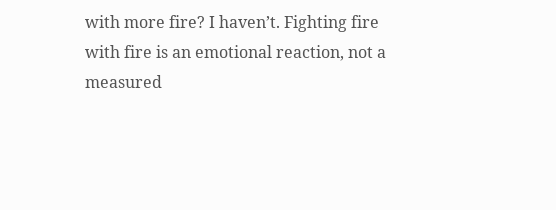with more fire? I haven’t. Fighting fire with fire is an emotional reaction, not a measured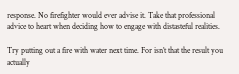response. No firefighter would ever advise it. Take that professional advice to heart when deciding how to engage with distasteful realities.

Try putting out a fire with water next time. For isn’t that the result you actually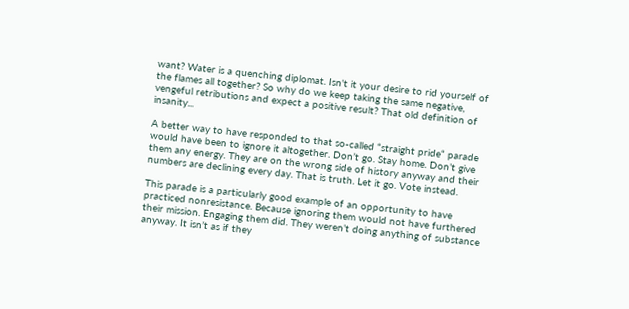want? Water is a quenching diplomat. Isn't it your desire to rid yourself of the flames all together? So why do we keep taking the same negative, vengeful retributions and expect a positive result? That old definition of insanity...

A better way to have responded to that so-called “straight pride“ parade would have been to ignore it altogether. Don’t go. Stay home. Don’t give them any energy. They are on the wrong side of history anyway and their numbers are declining every day. That is truth. Let it go. Vote instead.

This parade is a particularly good example of an opportunity to have practiced nonresistance. Because ignoring them would not have furthered their mission. Engaging them did. They weren’t doing anything of substance anyway. It isn’t as if they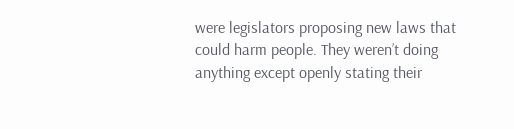were legislators proposing new laws that could harm people. They weren’t doing anything except openly stating their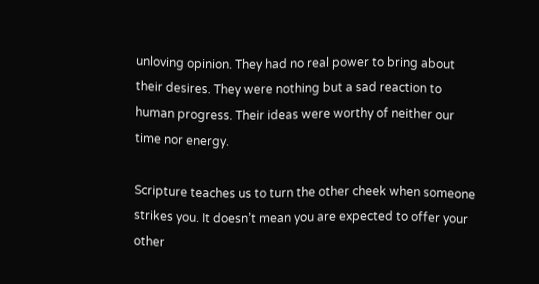unloving opinion. They had no real power to bring about their desires. They were nothing but a sad reaction to human progress. Their ideas were worthy of neither our time nor energy.

Scripture teaches us to turn the other cheek when someone strikes you. It doesn’t mean you are expected to offer your other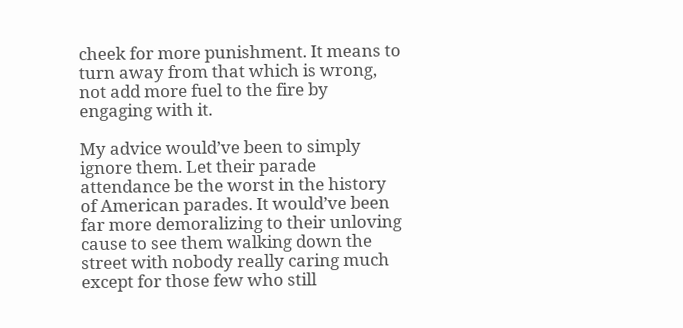cheek for more punishment. It means to turn away from that which is wrong, not add more fuel to the fire by engaging with it.

My advice would’ve been to simply ignore them. Let their parade attendance be the worst in the history of American parades. It would’ve been far more demoralizing to their unloving cause to see them walking down the street with nobody really caring much except for those few who still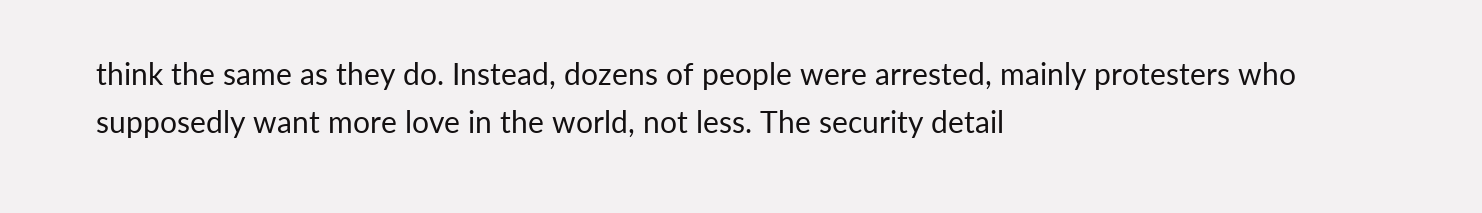think the same as they do. Instead, dozens of people were arrested, mainly protesters who supposedly want more love in the world, not less. The security detail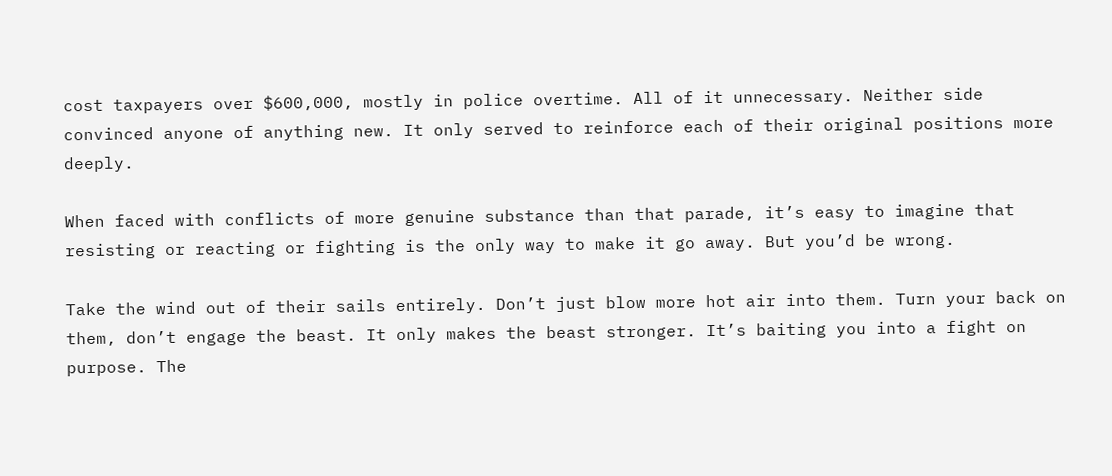cost taxpayers over $600,000, mostly in police overtime. All of it unnecessary. Neither side convinced anyone of anything new. It only served to reinforce each of their original positions more deeply.

When faced with conflicts of more genuine substance than that parade, it’s easy to imagine that resisting or reacting or fighting is the only way to make it go away. But you’d be wrong.

Take the wind out of their sails entirely. Don’t just blow more hot air into them. Turn your back on them, don’t engage the beast. It only makes the beast stronger. It’s baiting you into a fight on purpose. The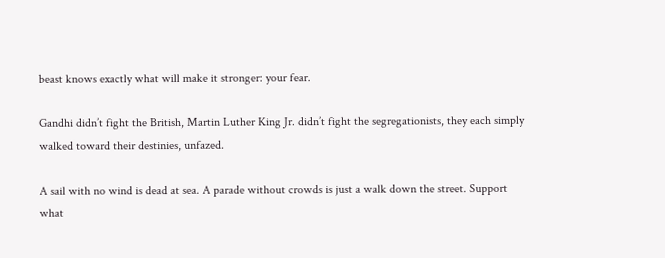beast knows exactly what will make it stronger: your fear.

Gandhi didn’t fight the British, Martin Luther King Jr. didn’t fight the segregationists, they each simply walked toward their destinies, unfazed.

A sail with no wind is dead at sea. A parade without crowds is just a walk down the street. Support what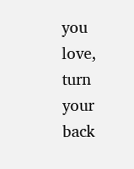you love, turn your back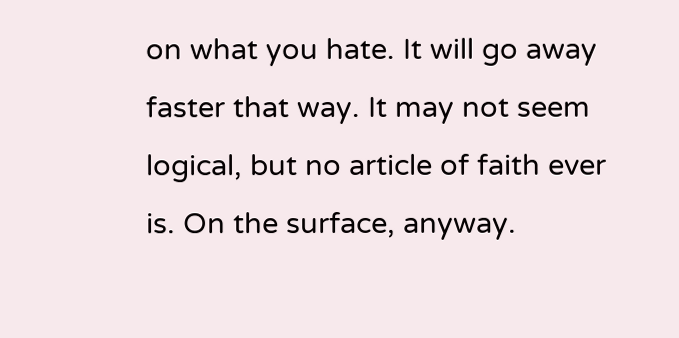on what you hate. It will go away faster that way. It may not seem logical, but no article of faith ever is. On the surface, anyway.